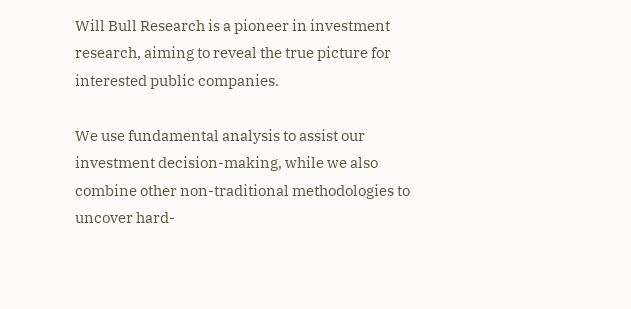Will Bull Research is a pioneer in investment research, aiming to reveal the true picture for interested public companies.

We use fundamental analysis to assist our investment decision-making, while we also combine other non-traditional methodologies to uncover hard-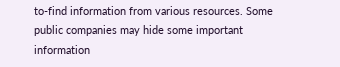to-find information from various resources. Some public companies may hide some important information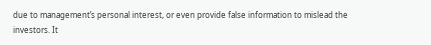due to management’s personal interest, or even provide false information to mislead the investors. It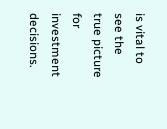is vital to see the true picture for investment decisions.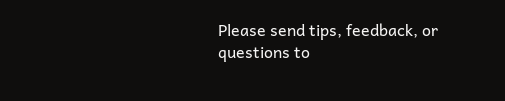Please send tips, feedback, or questions to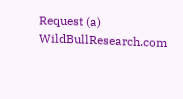Request (a) WildBullResearch.com